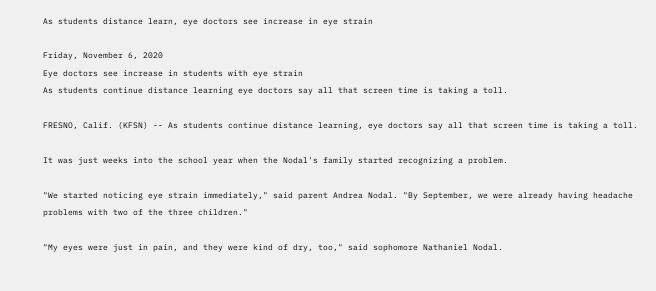As students distance learn, eye doctors see increase in eye strain

Friday, November 6, 2020
Eye doctors see increase in students with eye strain
As students continue distance learning eye doctors say all that screen time is taking a toll.

FRESNO, Calif. (KFSN) -- As students continue distance learning, eye doctors say all that screen time is taking a toll.

It was just weeks into the school year when the Nodal's family started recognizing a problem.

"We started noticing eye strain immediately," said parent Andrea Nodal. "By September, we were already having headache problems with two of the three children."

"My eyes were just in pain, and they were kind of dry, too," said sophomore Nathaniel Nodal.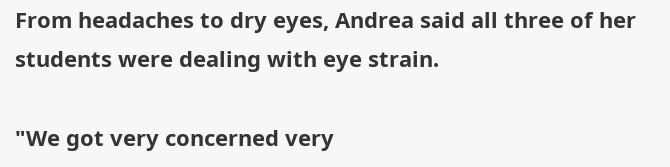From headaches to dry eyes, Andrea said all three of her students were dealing with eye strain.

"We got very concerned very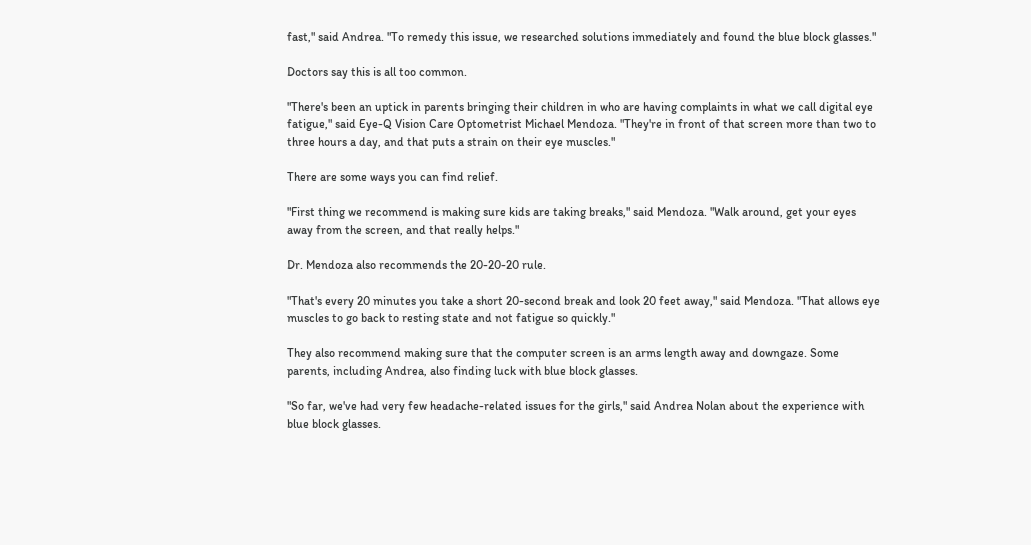fast," said Andrea. "To remedy this issue, we researched solutions immediately and found the blue block glasses."

Doctors say this is all too common.

"There's been an uptick in parents bringing their children in who are having complaints in what we call digital eye fatigue," said Eye-Q Vision Care Optometrist Michael Mendoza. "They're in front of that screen more than two to three hours a day, and that puts a strain on their eye muscles."

There are some ways you can find relief.

"First thing we recommend is making sure kids are taking breaks," said Mendoza. "Walk around, get your eyes away from the screen, and that really helps."

Dr. Mendoza also recommends the 20-20-20 rule.

"That's every 20 minutes you take a short 20-second break and look 20 feet away," said Mendoza. "That allows eye muscles to go back to resting state and not fatigue so quickly."

They also recommend making sure that the computer screen is an arms length away and downgaze. Some parents, including Andrea, also finding luck with blue block glasses.

"So far, we've had very few headache-related issues for the girls," said Andrea Nolan about the experience with blue block glasses.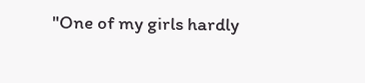"One of my girls hardly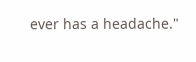ever has a headache."